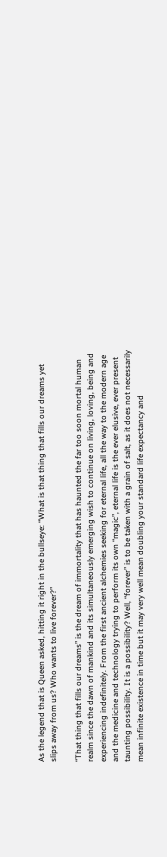As the legend that is Queen asked, hitting it right in the bullseye: “What is that thing that fills our dreams yet slips away from us? Who wants to live forever?”

“That thing that fills our dreams” is the dream of immortality that has haunted the far too soon mortal human realm since the dawn of mankind and its simultaneously emerging wish to continue on living, loving, being and experiencing indefinitely. From the first ancient alchemies seeking for eternal life, all the way to the modern age and the medicine and technology trying to perform its own “magic”, eternal life is the ever elusive, ever present taunting possibility. It is a possibility? Well, “forever” is to be taken with a grain of salt, as it does not necessarily mean infinite existence in time but it may very well mean doubling your standard life expectancy and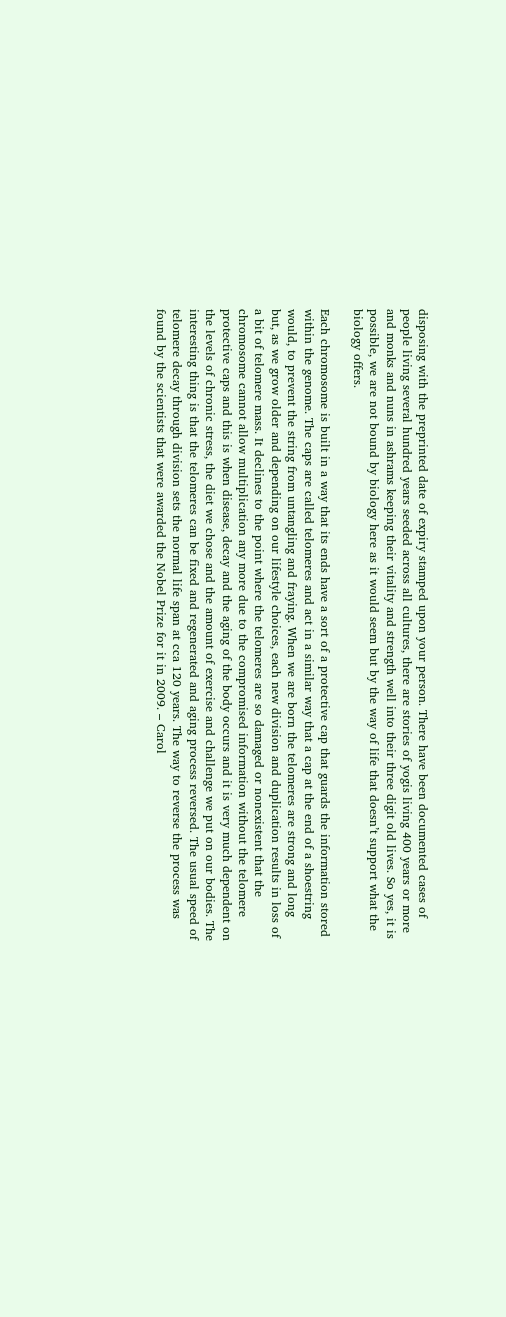disposing with the preprinted date of expiry stamped upon your person. There have been documented cases of people living several hundred years seeded across all cultures, there are stories of yogis living 400 years or more and monks and nuns in ashrams keeping their vitality and strength well into their three digit old lives. So yes, it is possible, we are not bound by biology here as it would seem but by the way of life that doesn’t support what the biology offers.

Each chromosome is built in a way that its ends have a sort of a protective cap that guards the information stored within the genome. The caps are called telomeres and act in a similar way that a cap at the end of a shoestring would, to prevent the string from untangling and fraying. When we are born the telomeres are strong and long but, as we grow older and depending on our lifestyle choices, each new division and duplication results in loss of a bit of telomere mass. It declines to the point where the telomeres are so damaged or nonexistent that the chromosome cannot allow multiplication any more due to the compromised information without the telomere protective caps and this is when disease, decay and the aging of the body occurs and it is very much dependent on the levels of chronic stress, the diet we chose and the amount of exercise and challenge we put on our bodies. The interesting thing is that the telomeres can be fixed and regenerated and aging process reversed. The usual speed of telomere decay through division sets the normal life span at cca 120 years. The way to reverse the process was found by the scientists that were awarded the Nobel Prize for it in 2009. – Carol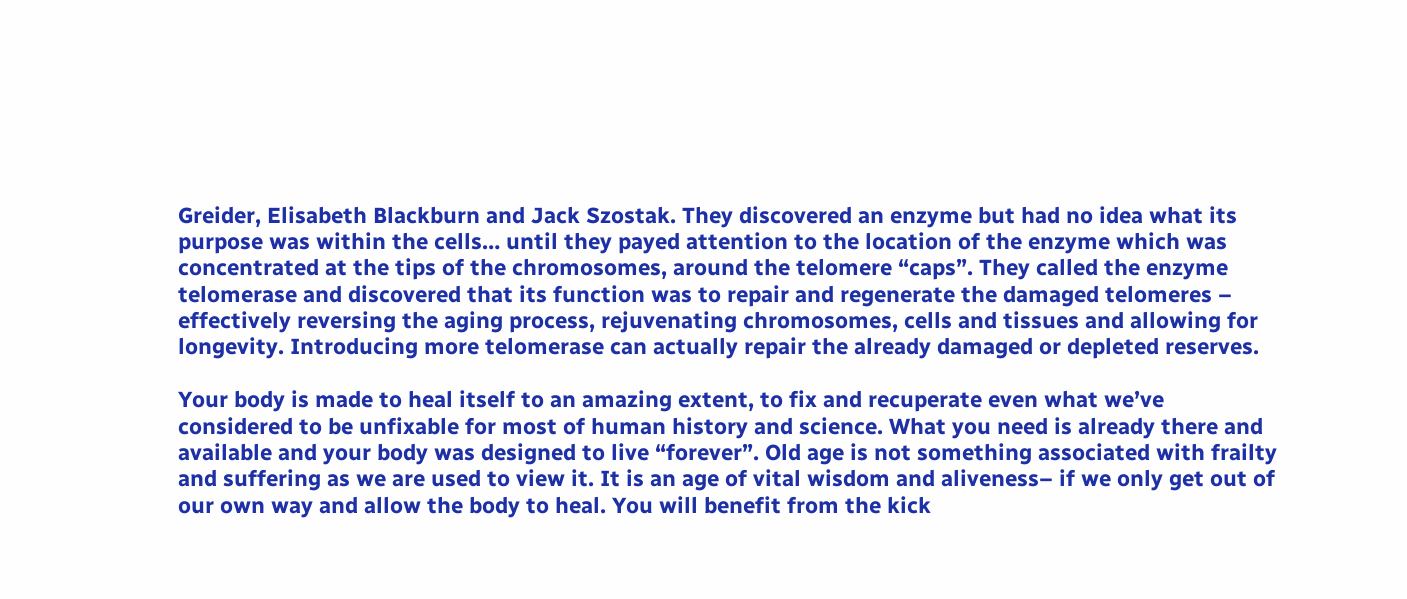Greider, Elisabeth Blackburn and Jack Szostak. They discovered an enzyme but had no idea what its purpose was within the cells… until they payed attention to the location of the enzyme which was concentrated at the tips of the chromosomes, around the telomere “caps”. They called the enzyme telomerase and discovered that its function was to repair and regenerate the damaged telomeres – effectively reversing the aging process, rejuvenating chromosomes, cells and tissues and allowing for longevity. Introducing more telomerase can actually repair the already damaged or depleted reserves.

Your body is made to heal itself to an amazing extent, to fix and recuperate even what we’ve considered to be unfixable for most of human history and science. What you need is already there and available and your body was designed to live “forever”. Old age is not something associated with frailty and suffering as we are used to view it. It is an age of vital wisdom and aliveness– if we only get out of our own way and allow the body to heal. You will benefit from the kick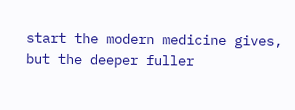start the modern medicine gives, but the deeper fuller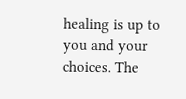healing is up to you and your choices. The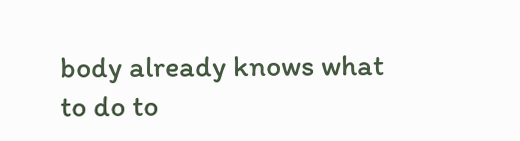body already knows what to do to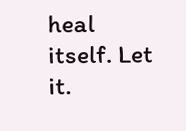heal itself. Let it.